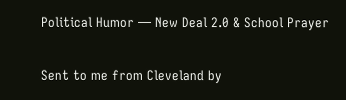Political Humor — New Deal 2.0 & School Prayer

Sent to me from Cleveland by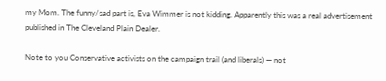my Mom. The funny/sad part is, Eva Wimmer is not kidding. Apparently this was a real advertisement published in The Cleveland Plain Dealer.

Note to you Conservative activists on the campaign trail (and liberals) — not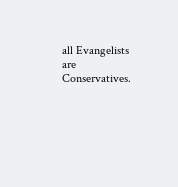all Evangelists are Conservatives.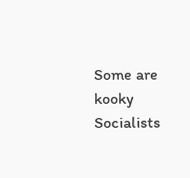Some are kooky Socialists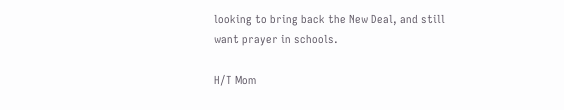looking to bring back the New Deal, and still want prayer in schools.

H/T Mom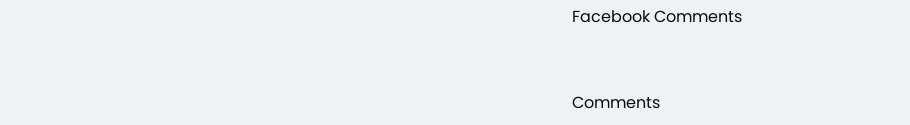Facebook Comments


Comments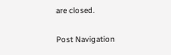are closed.

Post Navigation